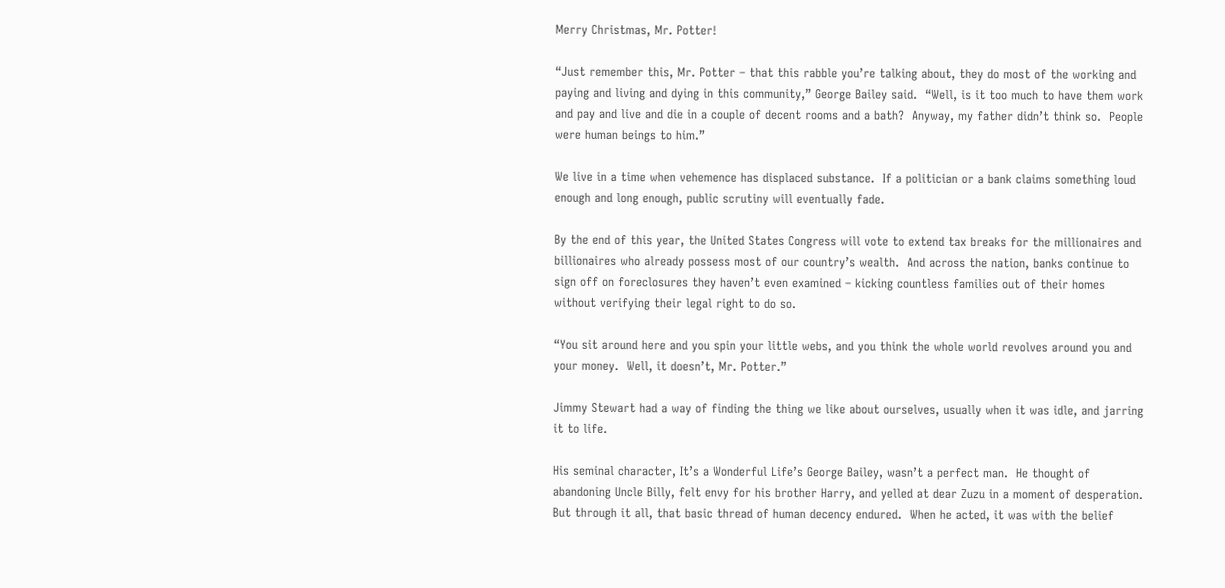Merry Christmas, Mr. Potter!

“Just remember this, Mr. Potter – that this rabble you’re talking about, they do most of the working and paying and living and dying in this community,” George Bailey said.  “Well, is it too much to have them work and pay and live and die in a couple of decent rooms and a bath?  Anyway, my father didn’t think so.  People were human beings to him.”

We live in a time when vehemence has displaced substance.  If a politician or a bank claims something loud enough and long enough, public scrutiny will eventually fade.

By the end of this year, the United States Congress will vote to extend tax breaks for the millionaires and billionaires who already possess most of our country’s wealth.  And across the nation, banks continue to sign off on foreclosures they haven’t even examined – kicking countless families out of their homes without verifying their legal right to do so.

“You sit around here and you spin your little webs, and you think the whole world revolves around you and your money.  Well, it doesn’t, Mr. Potter.”

Jimmy Stewart had a way of finding the thing we like about ourselves, usually when it was idle, and jarring it to life.

His seminal character, It’s a Wonderful Life’s George Bailey, wasn’t a perfect man.  He thought of abandoning Uncle Billy, felt envy for his brother Harry, and yelled at dear Zuzu in a moment of desperation.  But through it all, that basic thread of human decency endured.  When he acted, it was with the belief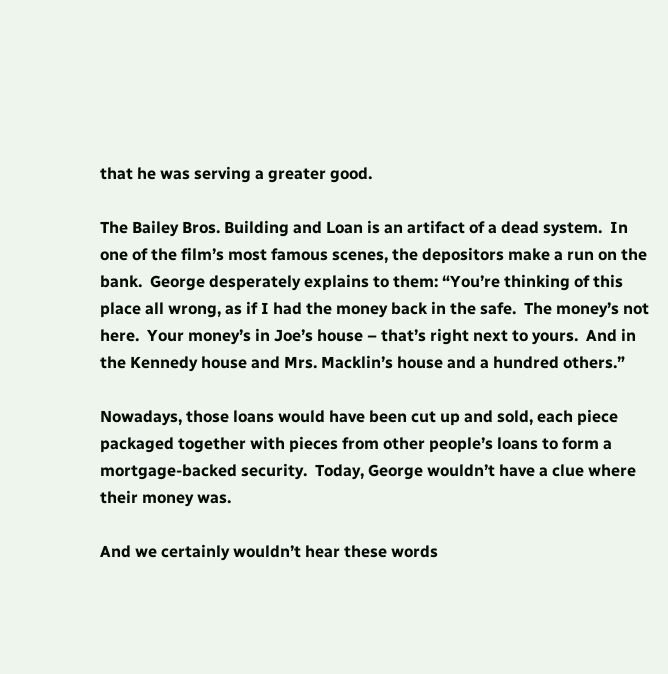that he was serving a greater good.

The Bailey Bros. Building and Loan is an artifact of a dead system.  In one of the film’s most famous scenes, the depositors make a run on the bank.  George desperately explains to them: “You’re thinking of this place all wrong, as if I had the money back in the safe.  The money’s not here.  Your money’s in Joe’s house – that’s right next to yours.  And in the Kennedy house and Mrs. Macklin’s house and a hundred others.”

Nowadays, those loans would have been cut up and sold, each piece packaged together with pieces from other people’s loans to form a mortgage-backed security.  Today, George wouldn’t have a clue where their money was.

And we certainly wouldn’t hear these words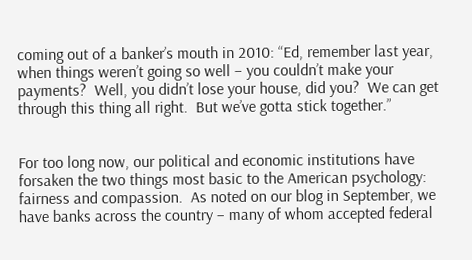coming out of a banker’s mouth in 2010: “Ed, remember last year, when things weren’t going so well – you couldn’t make your payments?  Well, you didn’t lose your house, did you?  We can get through this thing all right.  But we’ve gotta stick together.”


For too long now, our political and economic institutions have forsaken the two things most basic to the American psychology: fairness and compassion.  As noted on our blog in September, we have banks across the country – many of whom accepted federal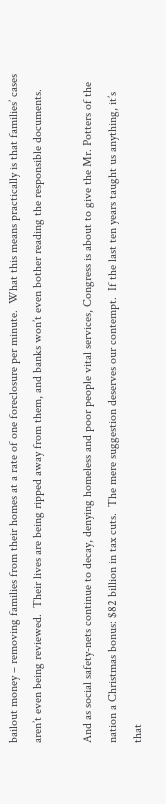bailout money – removing families from their homes at a rate of one foreclosure per minute.  What this means practically is that families’ cases aren’t even being reviewed.  Their lives are being ripped away from them, and banks won’t even bother reading the responsible documents.

And as social safety-nets continue to decay, denying homeless and poor people vital services, Congress is about to give the Mr. Potters of the nation a Christmas bonus: $82 billion in tax cuts.  The mere suggestion deserves our contempt.  If the last ten years taught us anything, it’s that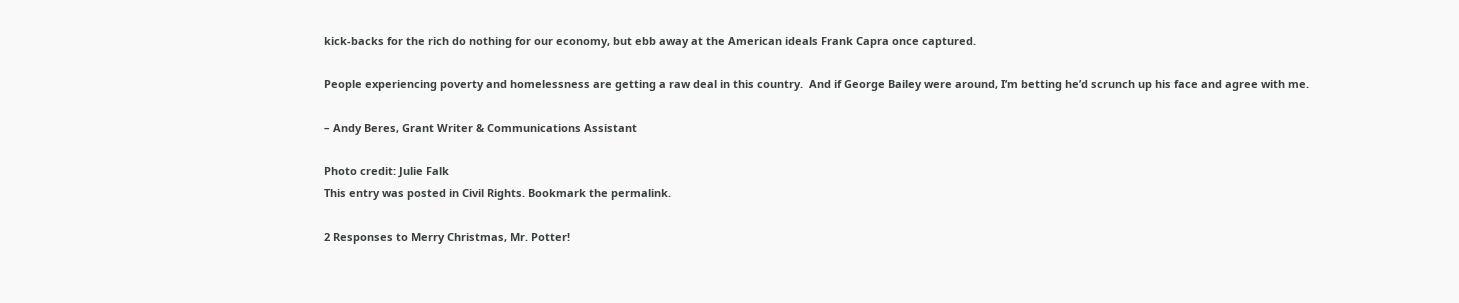kick-backs for the rich do nothing for our economy, but ebb away at the American ideals Frank Capra once captured.

People experiencing poverty and homelessness are getting a raw deal in this country.  And if George Bailey were around, I’m betting he’d scrunch up his face and agree with me.

– Andy Beres, Grant Writer & Communications Assistant

Photo credit: Julie Falk
This entry was posted in Civil Rights. Bookmark the permalink.

2 Responses to Merry Christmas, Mr. Potter!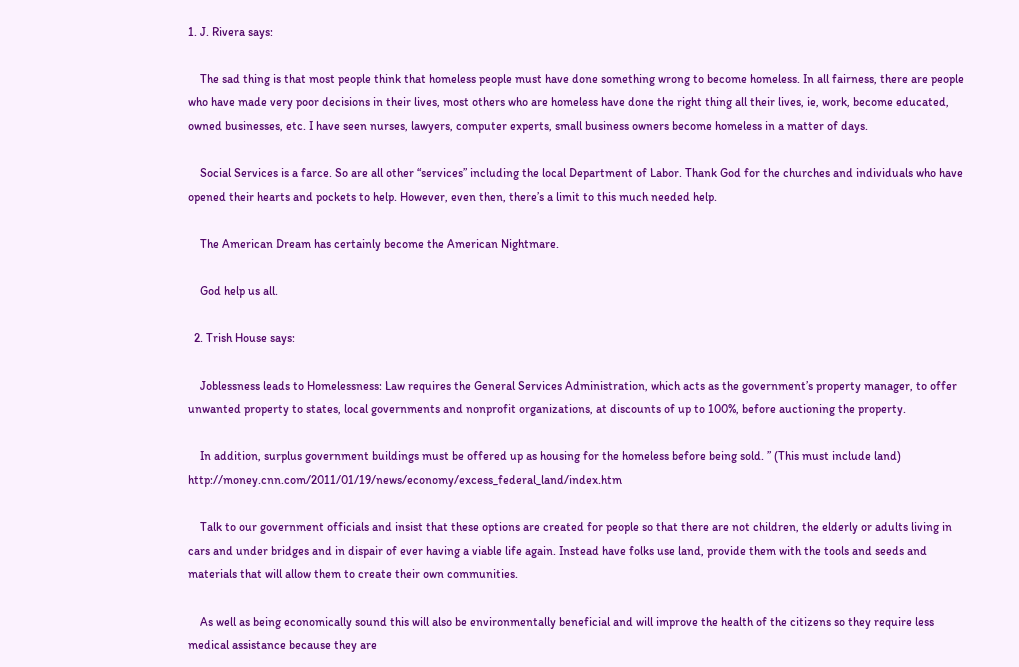1. J. Rivera says:

    The sad thing is that most people think that homeless people must have done something wrong to become homeless. In all fairness, there are people who have made very poor decisions in their lives, most others who are homeless have done the right thing all their lives, ie, work, become educated, owned businesses, etc. I have seen nurses, lawyers, computer experts, small business owners become homeless in a matter of days.

    Social Services is a farce. So are all other “services” including the local Department of Labor. Thank God for the churches and individuals who have opened their hearts and pockets to help. However, even then, there’s a limit to this much needed help.

    The American Dream has certainly become the American Nightmare.

    God help us all.

  2. Trish House says:

    Joblessness leads to Homelessness: Law requires the General Services Administration, which acts as the government’s property manager, to offer unwanted property to states, local governments and nonprofit organizations, at discounts of up to 100%, before auctioning the property.

    In addition, surplus government buildings must be offered up as housing for the homeless before being sold. ” (This must include land) http://money.cnn.com/2011/01/19/news/economy/excess_federal_land/index.htm

    Talk to our government officials and insist that these options are created for people so that there are not children, the elderly or adults living in cars and under bridges and in dispair of ever having a viable life again. Instead have folks use land, provide them with the tools and seeds and materials that will allow them to create their own communities.

    As well as being economically sound this will also be environmentally beneficial and will improve the health of the citizens so they require less medical assistance because they are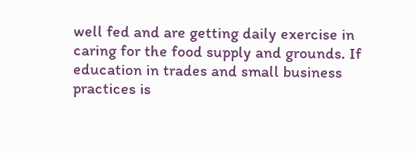well fed and are getting daily exercise in caring for the food supply and grounds. If education in trades and small business practices is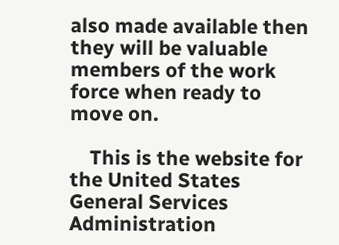also made available then they will be valuable members of the work force when ready to move on.

    This is the website for the United States General Services Administration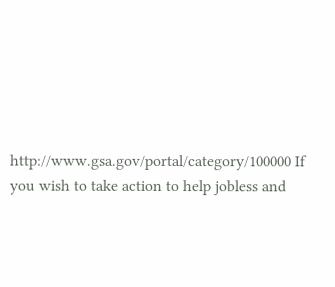http://www.gsa.gov/portal/category/100000 If you wish to take action to help jobless and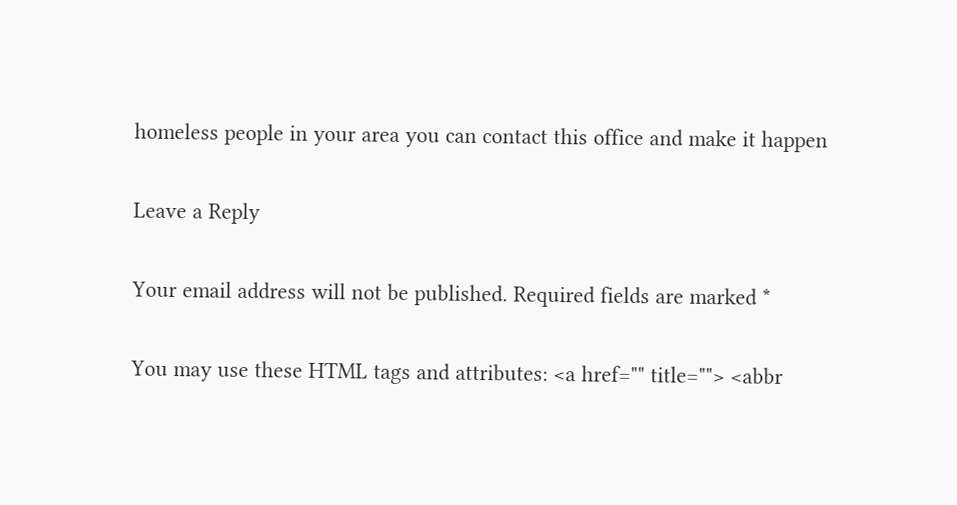homeless people in your area you can contact this office and make it happen

Leave a Reply

Your email address will not be published. Required fields are marked *

You may use these HTML tags and attributes: <a href="" title=""> <abbr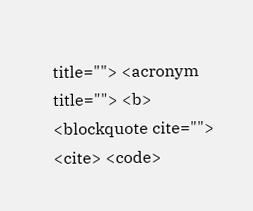title=""> <acronym title=""> <b> <blockquote cite=""> <cite> <code>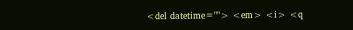<del datetime=""> <em> <i> <q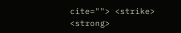cite=""> <strike> <strong>